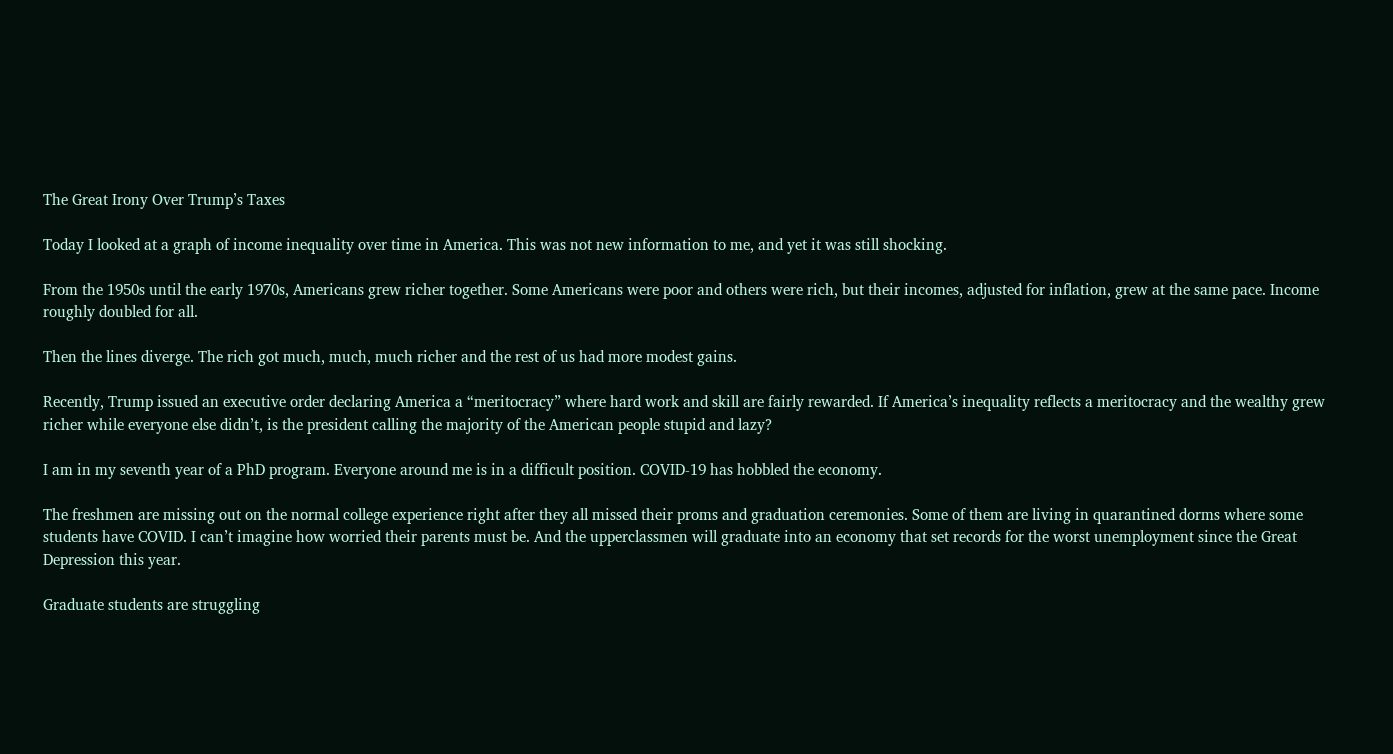The Great Irony Over Trump’s Taxes

Today I looked at a graph of income inequality over time in America. This was not new information to me, and yet it was still shocking.

From the 1950s until the early 1970s, Americans grew richer together. Some Americans were poor and others were rich, but their incomes, adjusted for inflation, grew at the same pace. Income roughly doubled for all.

Then the lines diverge. The rich got much, much, much richer and the rest of us had more modest gains.

Recently, Trump issued an executive order declaring America a “meritocracy” where hard work and skill are fairly rewarded. If America’s inequality reflects a meritocracy and the wealthy grew richer while everyone else didn’t, is the president calling the majority of the American people stupid and lazy?

I am in my seventh year of a PhD program. Everyone around me is in a difficult position. COVID-19 has hobbled the economy.

The freshmen are missing out on the normal college experience right after they all missed their proms and graduation ceremonies. Some of them are living in quarantined dorms where some students have COVID. I can’t imagine how worried their parents must be. And the upperclassmen will graduate into an economy that set records for the worst unemployment since the Great Depression this year.

Graduate students are struggling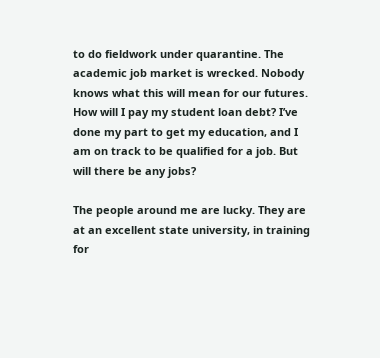to do fieldwork under quarantine. The academic job market is wrecked. Nobody knows what this will mean for our futures. How will I pay my student loan debt? I’ve done my part to get my education, and I am on track to be qualified for a job. But will there be any jobs?

The people around me are lucky. They are at an excellent state university, in training for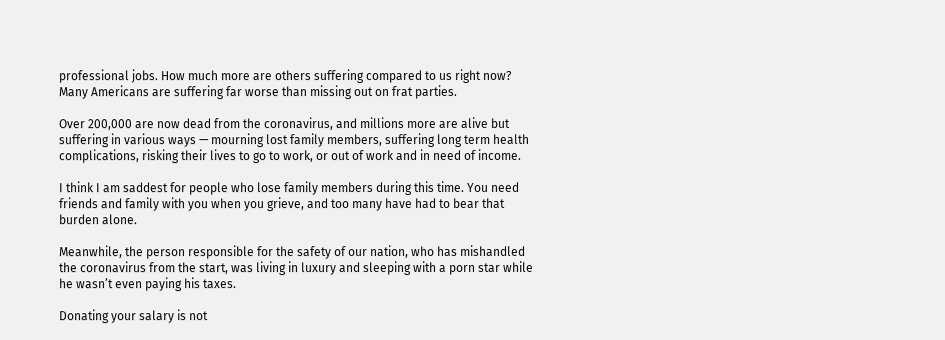professional jobs. How much more are others suffering compared to us right now? Many Americans are suffering far worse than missing out on frat parties.

Over 200,000 are now dead from the coronavirus, and millions more are alive but suffering in various ways — mourning lost family members, suffering long term health complications, risking their lives to go to work, or out of work and in need of income.

I think I am saddest for people who lose family members during this time. You need friends and family with you when you grieve, and too many have had to bear that burden alone.

Meanwhile, the person responsible for the safety of our nation, who has mishandled the coronavirus from the start, was living in luxury and sleeping with a porn star while he wasn’t even paying his taxes.

Donating your salary is not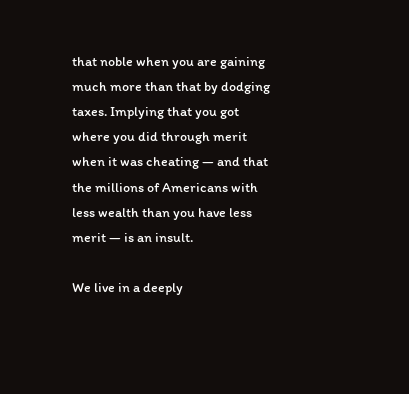that noble when you are gaining much more than that by dodging taxes. Implying that you got where you did through merit when it was cheating — and that the millions of Americans with less wealth than you have less merit — is an insult.

We live in a deeply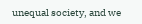unequal society, and we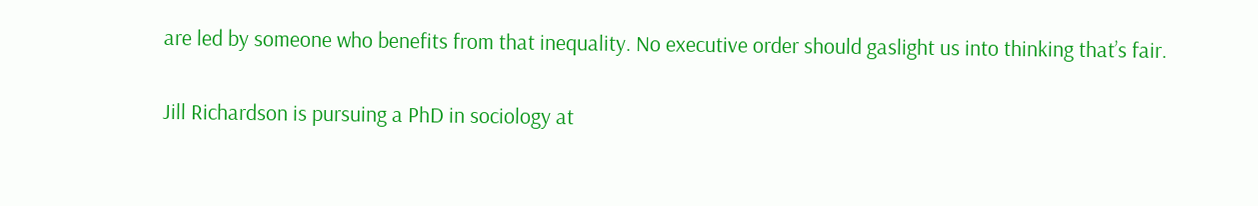are led by someone who benefits from that inequality. No executive order should gaslight us into thinking that’s fair.

Jill Richardson is pursuing a PhD in sociology at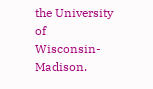the University of Wisconsin-Madison.